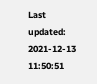Last updated: 2021-12-13 11:50:51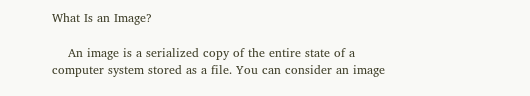What Is an Image?

    An image is a serialized copy of the entire state of a computer system stored as a file. You can consider an image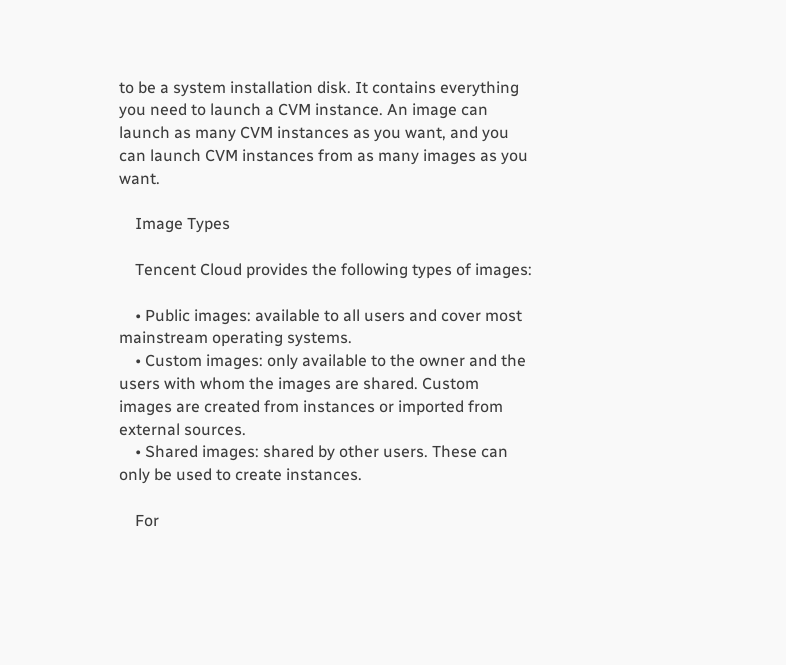to be a system installation disk. It contains everything you need to launch a CVM instance. An image can launch as many CVM instances as you want, and you can launch CVM instances from as many images as you want.

    Image Types

    Tencent Cloud provides the following types of images:

    • Public images: available to all users and cover most mainstream operating systems.
    • Custom images: only available to the owner and the users with whom the images are shared. Custom images are created from instances or imported from external sources.
    • Shared images: shared by other users. These can only be used to create instances.

    For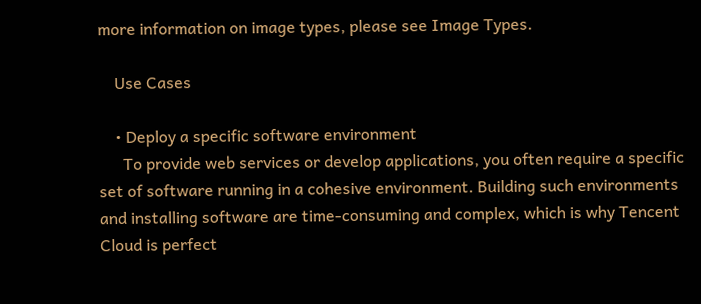more information on image types, please see Image Types.

    Use Cases

    • Deploy a specific software environment
      To provide web services or develop applications, you often require a specific set of software running in a cohesive environment. Building such environments and installing software are time-consuming and complex, which is why Tencent Cloud is perfect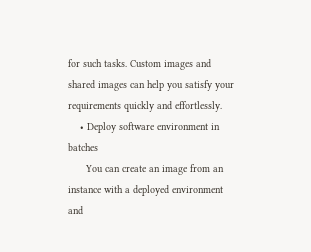for such tasks. Custom images and shared images can help you satisfy your requirements quickly and effortlessly.
    • Deploy software environment in batches
      You can create an image from an instance with a deployed environment and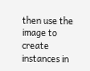then use the image to create instances in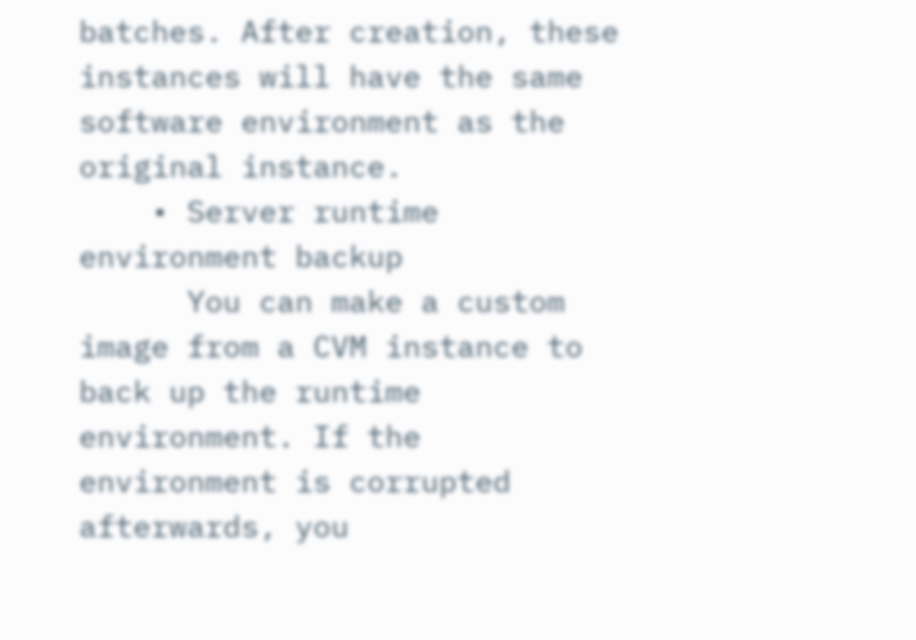batches. After creation, these instances will have the same software environment as the original instance.
    • Server runtime environment backup
      You can make a custom image from a CVM instance to back up the runtime environment. If the environment is corrupted afterwards, you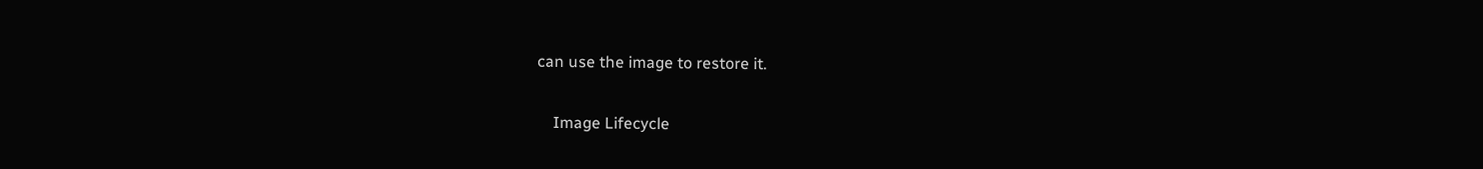can use the image to restore it.

    Image Lifecycle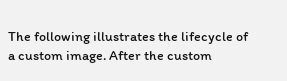The following illustrates the lifecycle of a custom image. After the custom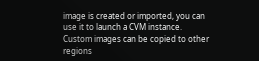image is created or imported, you can use it to launch a CVM instance. Custom images can be copied to other regions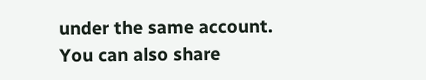under the same account. You can also share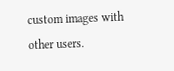custom images with other users.